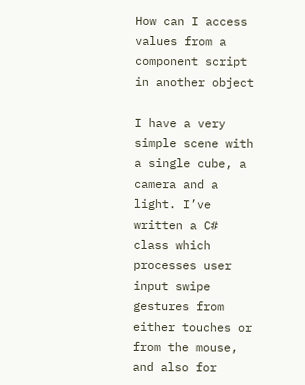How can I access values from a component script in another object

I have a very simple scene with a single cube, a camera and a light. I’ve written a C# class which processes user input swipe gestures from either touches or from the mouse, and also for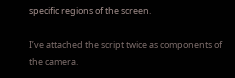specific regions of the screen.

I’ve attached the script twice as components of the camera.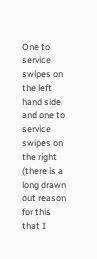One to service swipes on the left hand side and one to service swipes on the right (there is a long drawn out reason for this that I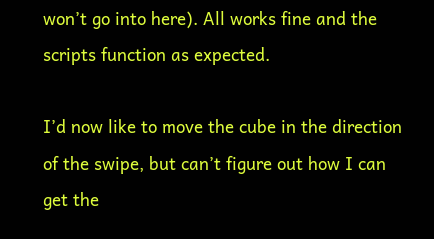won’t go into here). All works fine and the scripts function as expected.

I’d now like to move the cube in the direction of the swipe, but can’t figure out how I can get the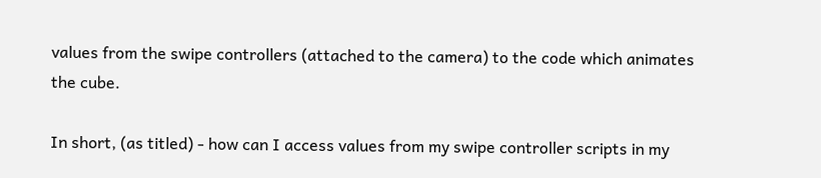values from the swipe controllers (attached to the camera) to the code which animates the cube.

In short, (as titled) - how can I access values from my swipe controller scripts in my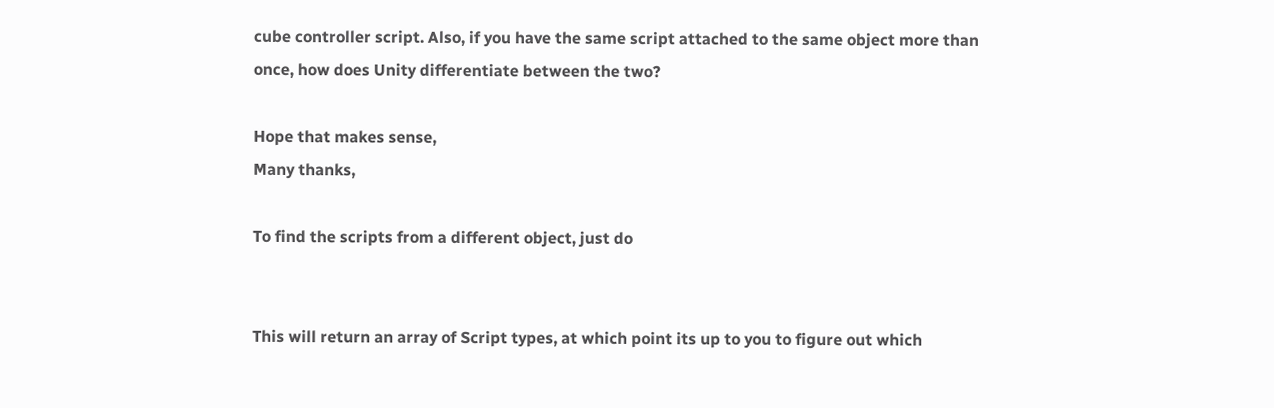cube controller script. Also, if you have the same script attached to the same object more than once, how does Unity differentiate between the two?

Hope that makes sense,
Many thanks,

To find the scripts from a different object, just do


This will return an array of Script types, at which point its up to you to figure out which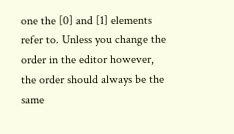one the [0] and [1] elements refer to. Unless you change the order in the editor however, the order should always be the same